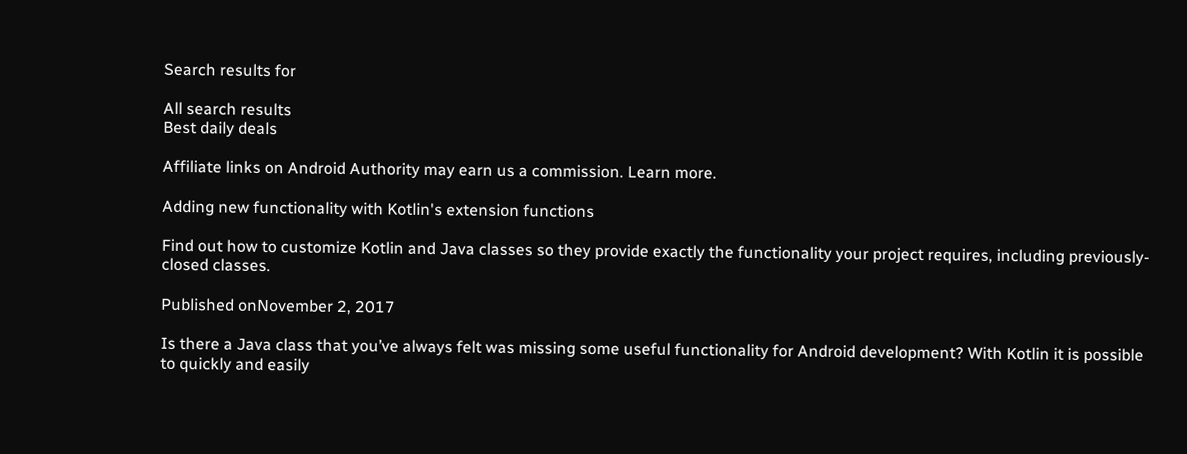Search results for

All search results
Best daily deals

Affiliate links on Android Authority may earn us a commission. Learn more.

Adding new functionality with Kotlin's extension functions

Find out how to customize Kotlin and Java classes so they provide exactly the functionality your project requires, including previously-closed classes.

Published onNovember 2, 2017

Is there a Java class that you’ve always felt was missing some useful functionality for Android development? With Kotlin it is possible to quickly and easily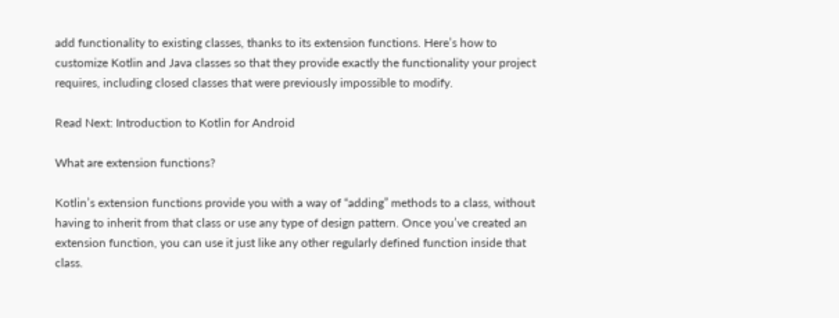add functionality to existing classes, thanks to its extension functions. Here’s how to customize Kotlin and Java classes so that they provide exactly the functionality your project requires, including closed classes that were previously impossible to modify.

Read Next: Introduction to Kotlin for Android

What are extension functions?

Kotlin’s extension functions provide you with a way of “adding” methods to a class, without having to inherit from that class or use any type of design pattern. Once you’ve created an extension function, you can use it just like any other regularly defined function inside that class.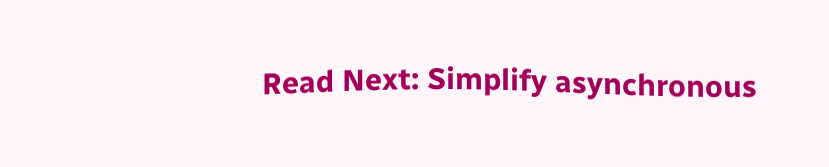Read Next: Simplify asynchronous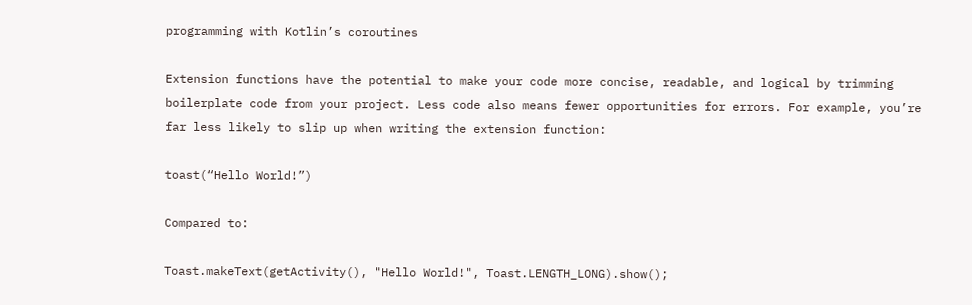programming with Kotlin’s coroutines

Extension functions have the potential to make your code more concise, readable, and logical by trimming boilerplate code from your project. Less code also means fewer opportunities for errors. For example, you’re far less likely to slip up when writing the extension function:

toast(“Hello World!”)

Compared to:

Toast.makeText(getActivity(), "Hello World!", Toast.LENGTH_LONG).show();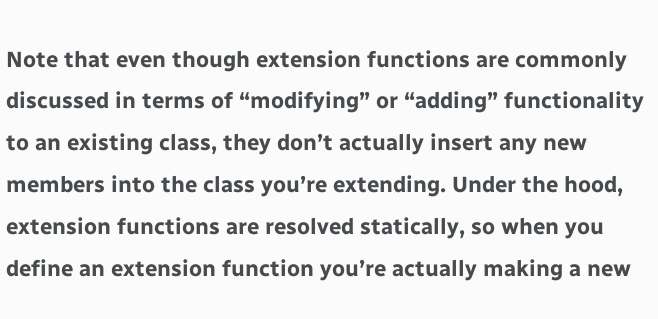Note that even though extension functions are commonly discussed in terms of “modifying” or “adding” functionality to an existing class, they don’t actually insert any new members into the class you’re extending. Under the hood, extension functions are resolved statically, so when you define an extension function you’re actually making a new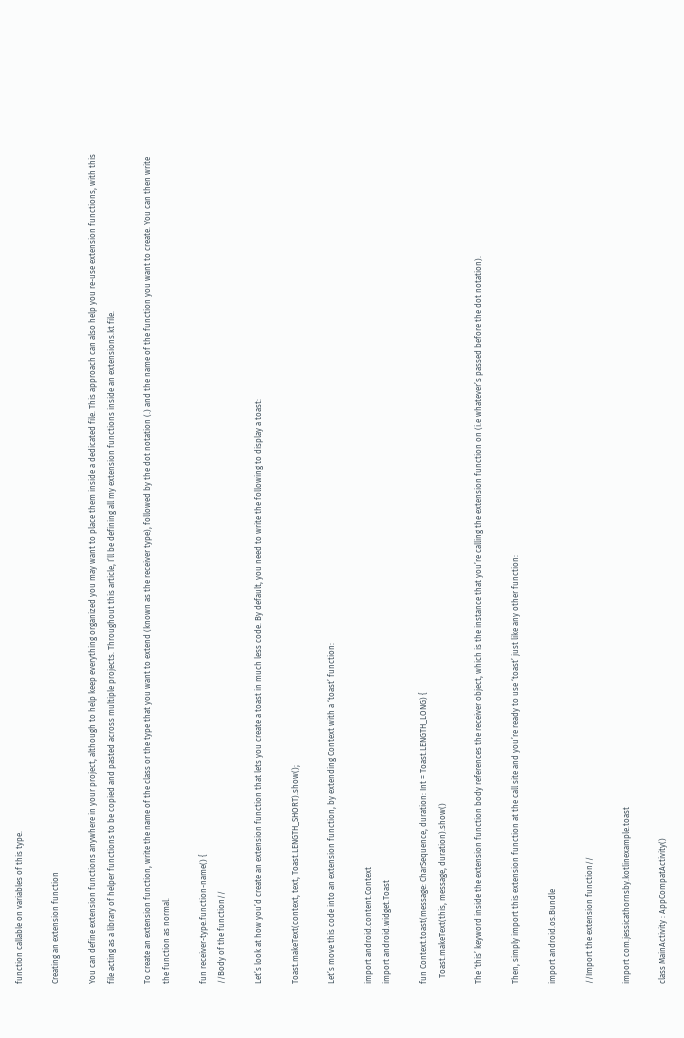function callable on variables of this type.

Creating an extension function

You can define extension functions anywhere in your project, although to help keep everything organized you may want to place them inside a dedicated file. This approach can also help you re-use extension functions, with this file acting as a library of helper functions to be copied and pasted across multiple projects. Throughout this article, I’ll be defining all my extension functions inside an extensions.kt file.

To create an extension function, write the name of the class or the type that you want to extend (known as the receiver type), followed by the dot notation (.) and the name of the function you want to create. You can then write the function as normal.

fun receiver-type.function-name() {
//Body of the function//

Let’s look at how you’d create an extension function that lets you create a toast in much less code. By default, you need to write the following to display a toast:

Toast.makeText(context, text, Toast.LENGTH_SHORT).show();

Let’s move this code into an extension function, by extending Context with a ‘toast’ function:

import android.content.Context
import android.widget.Toast

fun Context.toast(message: CharSequence, duration: Int = Toast.LENGTH_LONG) {
   Toast.makeText(this, message, duration).show()

The ‘this’ keyword inside the extension function body references the receiver object, which is the instance that you’re calling the extension function on (i.e whatever’s passed before the dot notation).

Then, simply import this extension function at the call site and you’re ready to use ‘toast’ just like any other function:

import android.os.Bundle

//Import the extension function//

import com.jessicathornsby.kotlinexample.toast

class MainActivity : AppCompatActivity()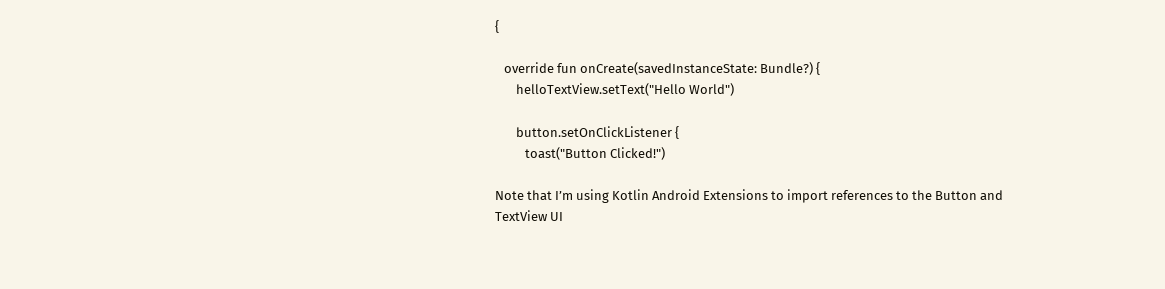{

   override fun onCreate(savedInstanceState: Bundle?) {
       helloTextView.setText("Hello World")

       button.setOnClickListener {
          toast("Button Clicked!")

Note that I’m using Kotlin Android Extensions to import references to the Button and TextView UI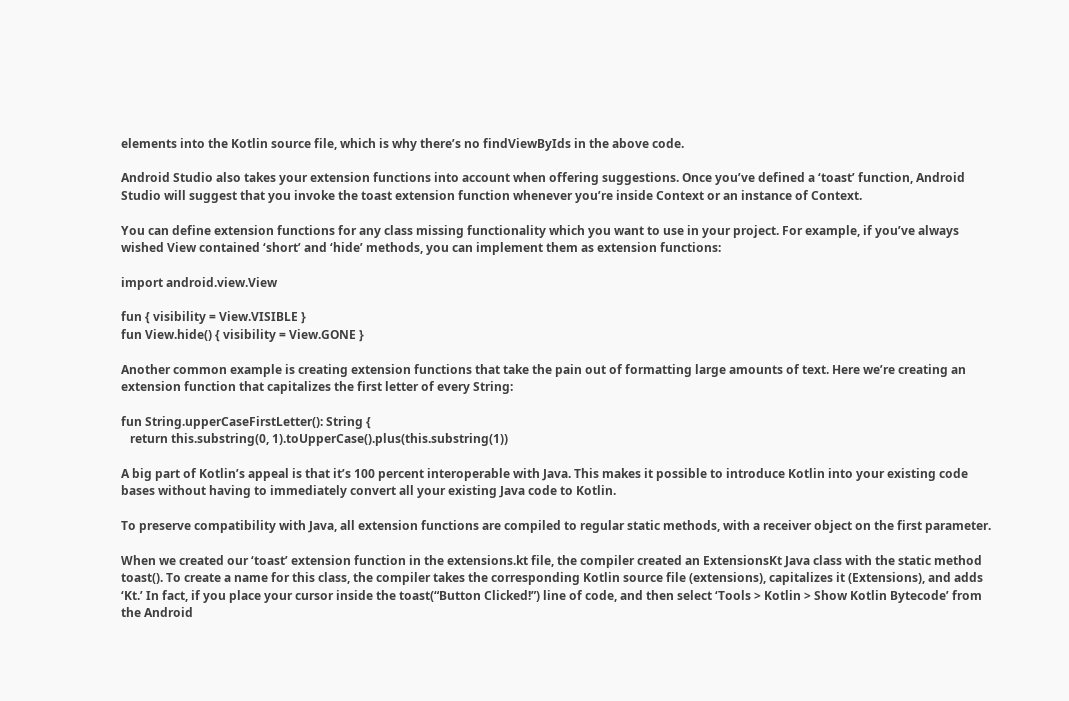elements into the Kotlin source file, which is why there’s no findViewByIds in the above code.

Android Studio also takes your extension functions into account when offering suggestions. Once you’ve defined a ‘toast’ function, Android Studio will suggest that you invoke the toast extension function whenever you’re inside Context or an instance of Context.

You can define extension functions for any class missing functionality which you want to use in your project. For example, if you’ve always wished View contained ‘short’ and ‘hide’ methods, you can implement them as extension functions:

import android.view.View

fun { visibility = View.VISIBLE }
fun View.hide() { visibility = View.GONE }

Another common example is creating extension functions that take the pain out of formatting large amounts of text. Here we’re creating an extension function that capitalizes the first letter of every String:

fun String.upperCaseFirstLetter(): String {
   return this.substring(0, 1).toUpperCase().plus(this.substring(1))

A big part of Kotlin’s appeal is that it’s 100 percent interoperable with Java. This makes it possible to introduce Kotlin into your existing code bases without having to immediately convert all your existing Java code to Kotlin.

To preserve compatibility with Java, all extension functions are compiled to regular static methods, with a receiver object on the first parameter.

When we created our ‘toast’ extension function in the extensions.kt file, the compiler created an ExtensionsKt Java class with the static method toast(). To create a name for this class, the compiler takes the corresponding Kotlin source file (extensions), capitalizes it (Extensions), and adds ‘Kt.’ In fact, if you place your cursor inside the toast(“Button Clicked!”) line of code, and then select ‘Tools > Kotlin > Show Kotlin Bytecode’ from the Android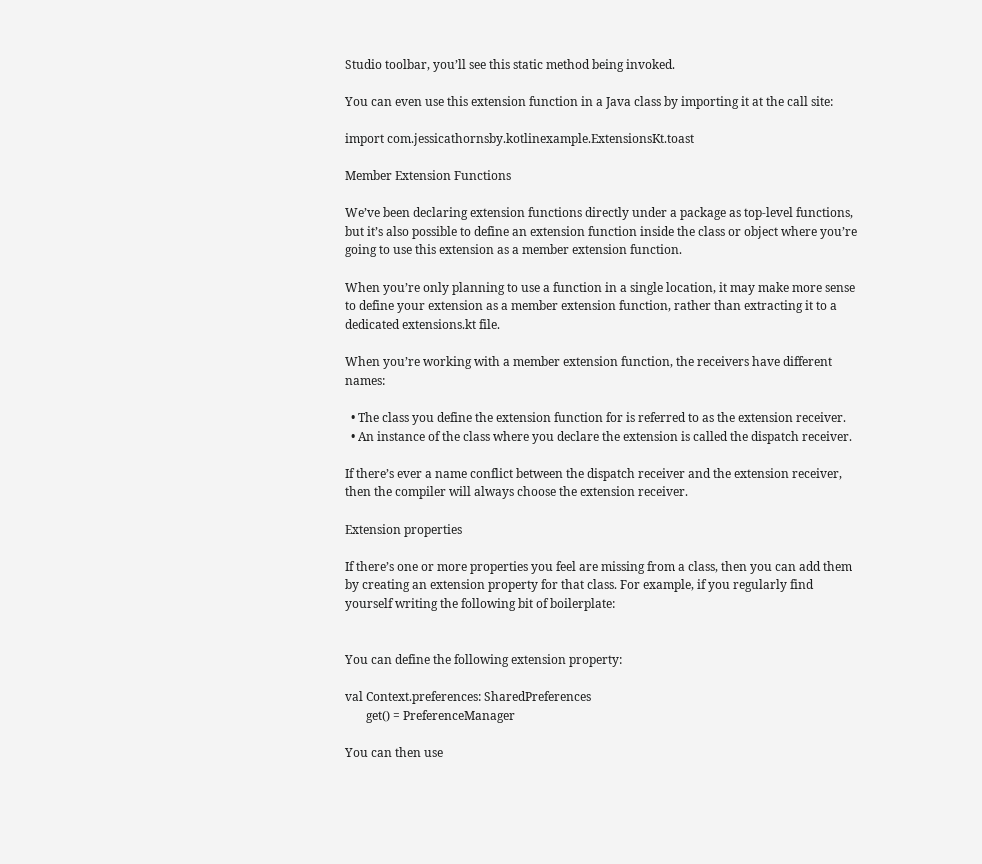Studio toolbar, you’ll see this static method being invoked.

You can even use this extension function in a Java class by importing it at the call site:

import com.jessicathornsby.kotlinexample.ExtensionsKt.toast

Member Extension Functions

We’ve been declaring extension functions directly under a package as top-level functions, but it’s also possible to define an extension function inside the class or object where you’re going to use this extension as a member extension function.

When you’re only planning to use a function in a single location, it may make more sense to define your extension as a member extension function, rather than extracting it to a dedicated extensions.kt file.

When you’re working with a member extension function, the receivers have different names:

  • The class you define the extension function for is referred to as the extension receiver.
  • An instance of the class where you declare the extension is called the dispatch receiver.

If there’s ever a name conflict between the dispatch receiver and the extension receiver, then the compiler will always choose the extension receiver.

Extension properties

If there’s one or more properties you feel are missing from a class, then you can add them by creating an extension property for that class. For example, if you regularly find yourself writing the following bit of boilerplate:


You can define the following extension property:

val Context.preferences: SharedPreferences
       get() = PreferenceManager

You can then use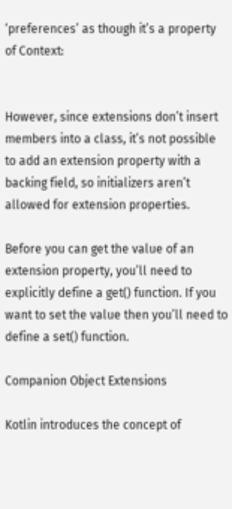‘preferences’ as though it’s a property of Context:


However, since extensions don’t insert members into a class, it’s not possible to add an extension property with a backing field, so initializers aren’t allowed for extension properties.

Before you can get the value of an extension property, you’ll need to explicitly define a get() function. If you want to set the value then you’ll need to define a set() function.

Companion Object Extensions

Kotlin introduces the concept of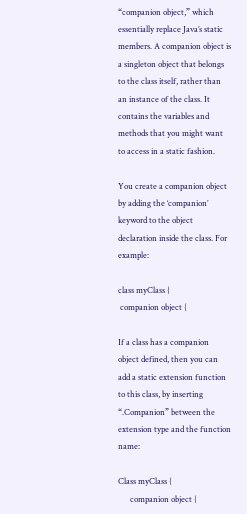“companion object,” which essentially replace Java’s static members. A companion object is a singleton object that belongs to the class itself, rather than an instance of the class. It contains the variables and methods that you might want to access in a static fashion.

You create a companion object by adding the ‘companion’ keyword to the object declaration inside the class. For example:

class myClass {
 companion object {

If a class has a companion object defined, then you can add a static extension function to this class, by inserting “.Companion” between the extension type and the function name:

Class myClass {
      companion object {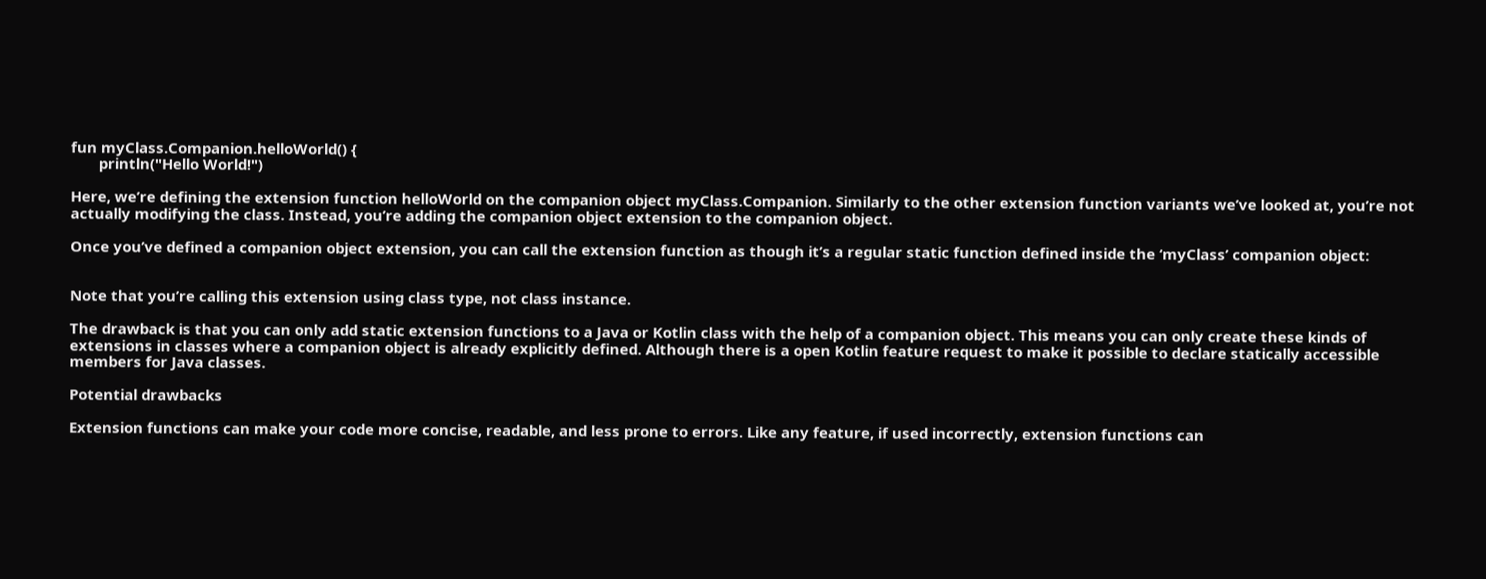fun myClass.Companion.helloWorld() {
       println("Hello World!")

Here, we’re defining the extension function helloWorld on the companion object myClass.Companion. Similarly to the other extension function variants we’ve looked at, you’re not actually modifying the class. Instead, you’re adding the companion object extension to the companion object.

Once you’ve defined a companion object extension, you can call the extension function as though it’s a regular static function defined inside the ‘myClass’ companion object:


Note that you’re calling this extension using class type, not class instance.

The drawback is that you can only add static extension functions to a Java or Kotlin class with the help of a companion object. This means you can only create these kinds of extensions in classes where a companion object is already explicitly defined. Although there is a open Kotlin feature request to make it possible to declare statically accessible members for Java classes.

Potential drawbacks

Extension functions can make your code more concise, readable, and less prone to errors. Like any feature, if used incorrectly, extension functions can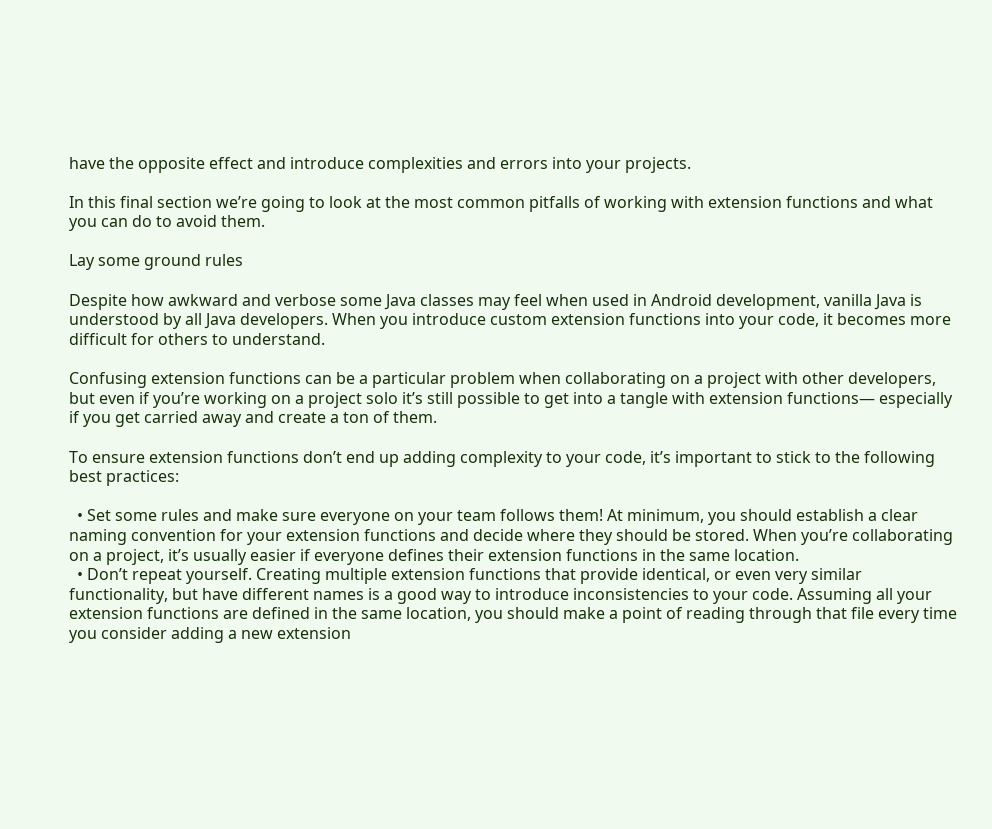have the opposite effect and introduce complexities and errors into your projects.

In this final section we’re going to look at the most common pitfalls of working with extension functions and what you can do to avoid them.

Lay some ground rules

Despite how awkward and verbose some Java classes may feel when used in Android development, vanilla Java is understood by all Java developers. When you introduce custom extension functions into your code, it becomes more difficult for others to understand.

Confusing extension functions can be a particular problem when collaborating on a project with other developers, but even if you’re working on a project solo it’s still possible to get into a tangle with extension functions— especially if you get carried away and create a ton of them.

To ensure extension functions don’t end up adding complexity to your code, it’s important to stick to the following best practices:

  • Set some rules and make sure everyone on your team follows them! At minimum, you should establish a clear naming convention for your extension functions and decide where they should be stored. When you’re collaborating on a project, it’s usually easier if everyone defines their extension functions in the same location.
  • Don’t repeat yourself. Creating multiple extension functions that provide identical, or even very similar functionality, but have different names is a good way to introduce inconsistencies to your code. Assuming all your extension functions are defined in the same location, you should make a point of reading through that file every time you consider adding a new extension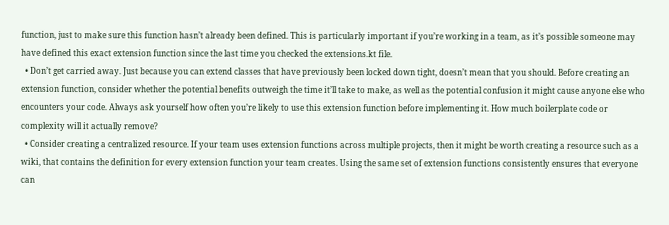function, just to make sure this function hasn’t already been defined. This is particularly important if you’re working in a team, as it’s possible someone may have defined this exact extension function since the last time you checked the extensions.kt file.
  • Don’t get carried away. Just because you can extend classes that have previously been locked down tight, doesn’t mean that you should. Before creating an extension function, consider whether the potential benefits outweigh the time it’ll take to make, as well as the potential confusion it might cause anyone else who encounters your code. Always ask yourself how often you’re likely to use this extension function before implementing it. How much boilerplate code or complexity will it actually remove?
  • Consider creating a centralized resource. If your team uses extension functions across multiple projects, then it might be worth creating a resource such as a wiki, that contains the definition for every extension function your team creates. Using the same set of extension functions consistently ensures that everyone can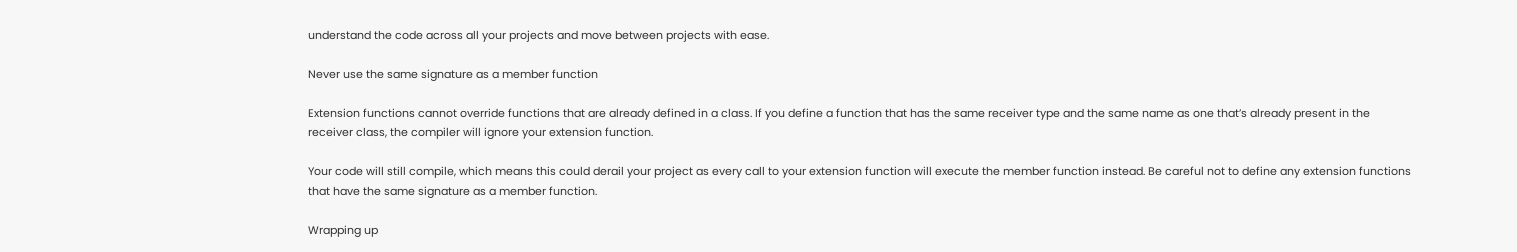understand the code across all your projects and move between projects with ease.

Never use the same signature as a member function

Extension functions cannot override functions that are already defined in a class. If you define a function that has the same receiver type and the same name as one that’s already present in the receiver class, the compiler will ignore your extension function.

Your code will still compile, which means this could derail your project as every call to your extension function will execute the member function instead. Be careful not to define any extension functions that have the same signature as a member function.

Wrapping up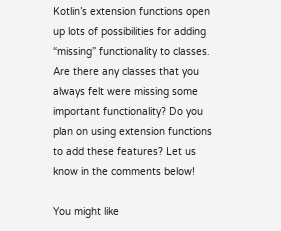Kotlin’s extension functions open up lots of possibilities for adding “missing” functionality to classes. Are there any classes that you always felt were missing some important functionality? Do you plan on using extension functions to add these features? Let us know in the comments below!

You might like